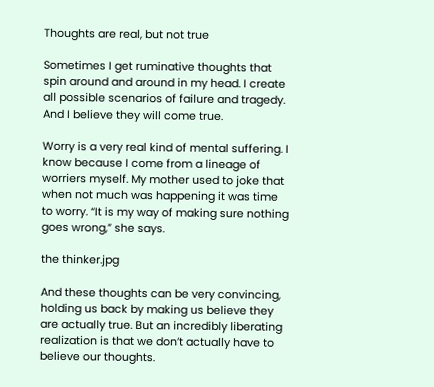Thoughts are real, but not true

Sometimes I get ruminative thoughts that spin around and around in my head. I create all possible scenarios of failure and tragedy. And I believe they will come true.

Worry is a very real kind of mental suffering. I know because I come from a lineage of worriers myself. My mother used to joke that when not much was happening it was time to worry. “It is my way of making sure nothing goes wrong,” she says.

the thinker.jpg

And these thoughts can be very convincing, holding us back by making us believe they are actually true. But an incredibly liberating realization is that we don’t actually have to believe our thoughts.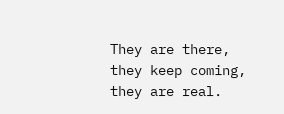They are there, they keep coming, they are real.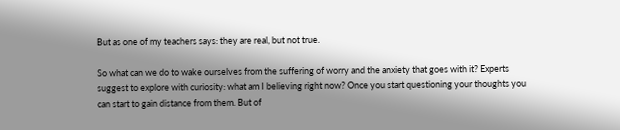But as one of my teachers says: they are real, but not true.

So what can we do to wake ourselves from the suffering of worry and the anxiety that goes with it? Experts suggest to explore with curiosity: what am I believing right now? Once you start questioning your thoughts you can start to gain distance from them. But of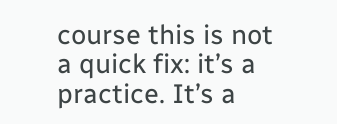course this is not a quick fix: it’s a practice. It’s a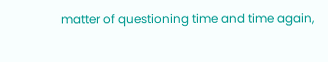matter of questioning time and time again,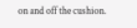on and off the cushion.